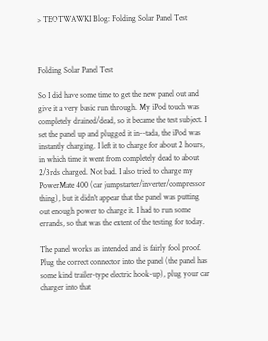> TEOTWAWKI Blog: Folding Solar Panel Test



Folding Solar Panel Test

So I did have some time to get the new panel out and give it a very basic run through. My iPod touch was completely drained/dead, so it became the test subject. I set the panel up and plugged it in--tada, the iPod was instantly charging. I left it to charge for about 2 hours, in which time it went from completely dead to about 2/3rds charged. Not bad. I also tried to charge my PowerMate 400 (car jumpstarter/inverter/compressor thing), but it didn't appear that the panel was putting out enough power to charge it. I had to run some errands, so that was the extent of the testing for today.

The panel works as intended and is fairly fool proof. Plug the correct connector into the panel (the panel has some kind trailer-type electric hook-up), plug your car charger into that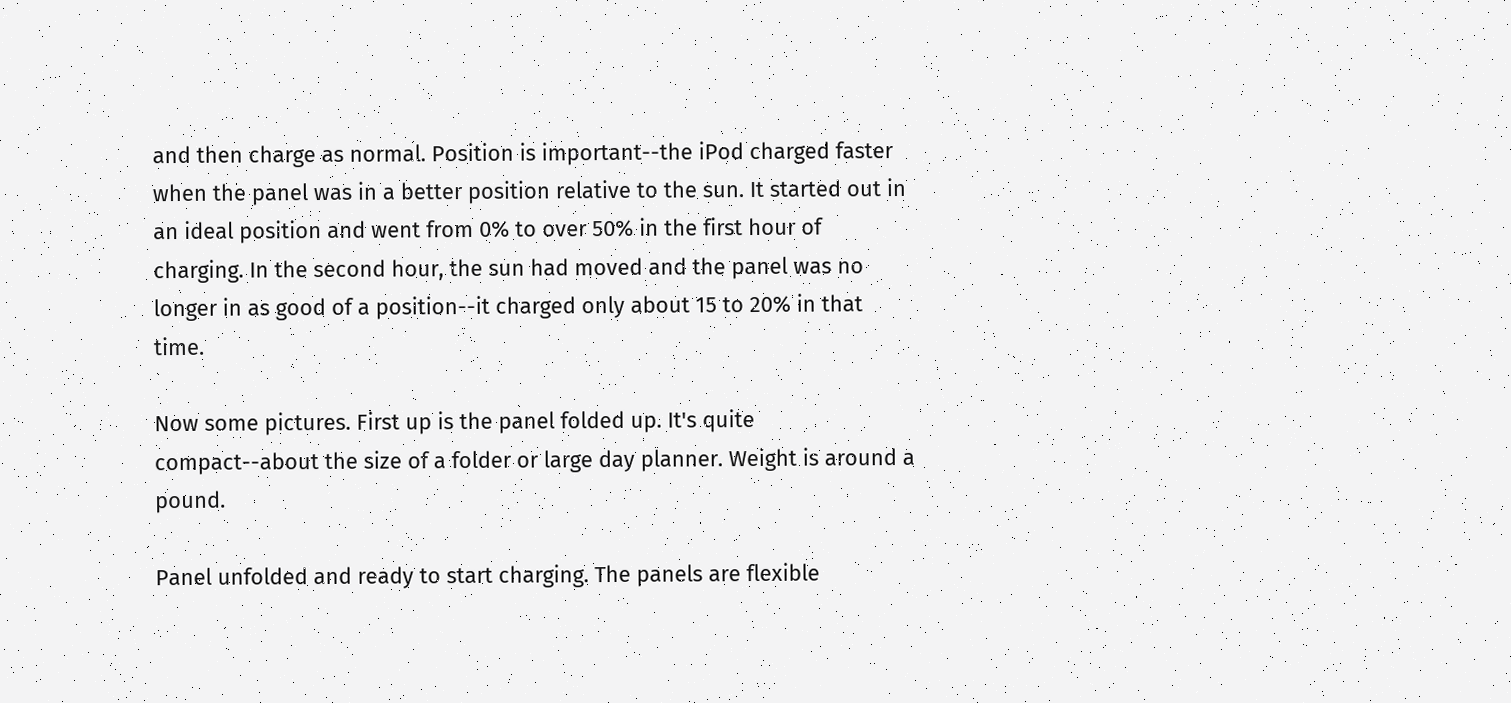and then charge as normal. Position is important--the iPod charged faster when the panel was in a better position relative to the sun. It started out in an ideal position and went from 0% to over 50% in the first hour of charging. In the second hour, the sun had moved and the panel was no longer in as good of a position--it charged only about 15 to 20% in that time.

Now some pictures. First up is the panel folded up. It's quite compact--about the size of a folder or large day planner. Weight is around a pound.

Panel unfolded and ready to start charging. The panels are flexible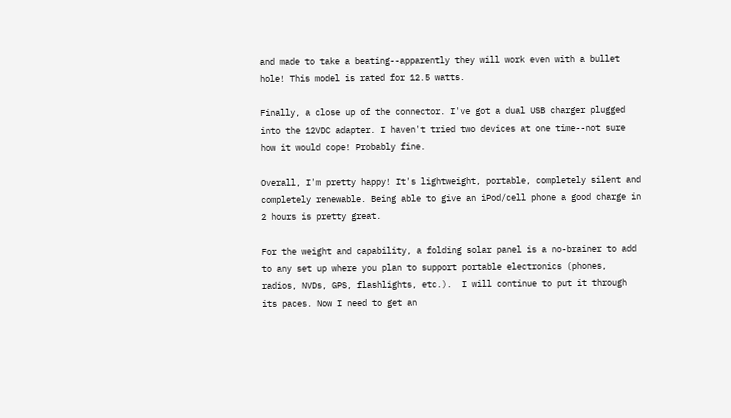and made to take a beating--apparently they will work even with a bullet hole! This model is rated for 12.5 watts.

Finally, a close up of the connector. I've got a dual USB charger plugged into the 12VDC adapter. I haven't tried two devices at one time--not sure how it would cope! Probably fine.

Overall, I'm pretty happy! It's lightweight, portable, completely silent and completely renewable. Being able to give an iPod/cell phone a good charge in 2 hours is pretty great.

For the weight and capability, a folding solar panel is a no-brainer to add to any set up where you plan to support portable electronics (phones, radios, NVDs, GPS, flashlights, etc.).  I will continue to put it through its paces. Now I need to get an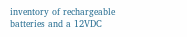inventory of rechargeable batteries and a 12VDC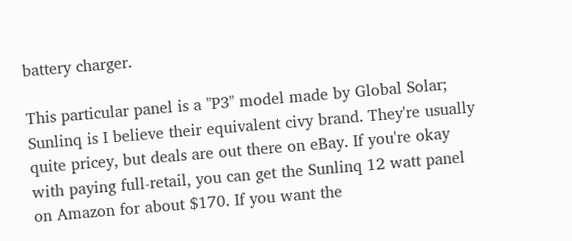battery charger.

This particular panel is a "P3" model made by Global Solar; Sunlinq is I believe their equivalent civy brand. They're usually quite pricey, but deals are out there on eBay. If you're okay with paying full-retail, you can get the Sunlinq 12 watt panel on Amazon for about $170. If you want the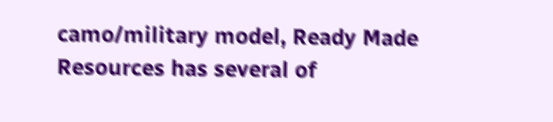camo/military model, Ready Made Resources has several of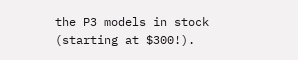the P3 models in stock (starting at $300!).